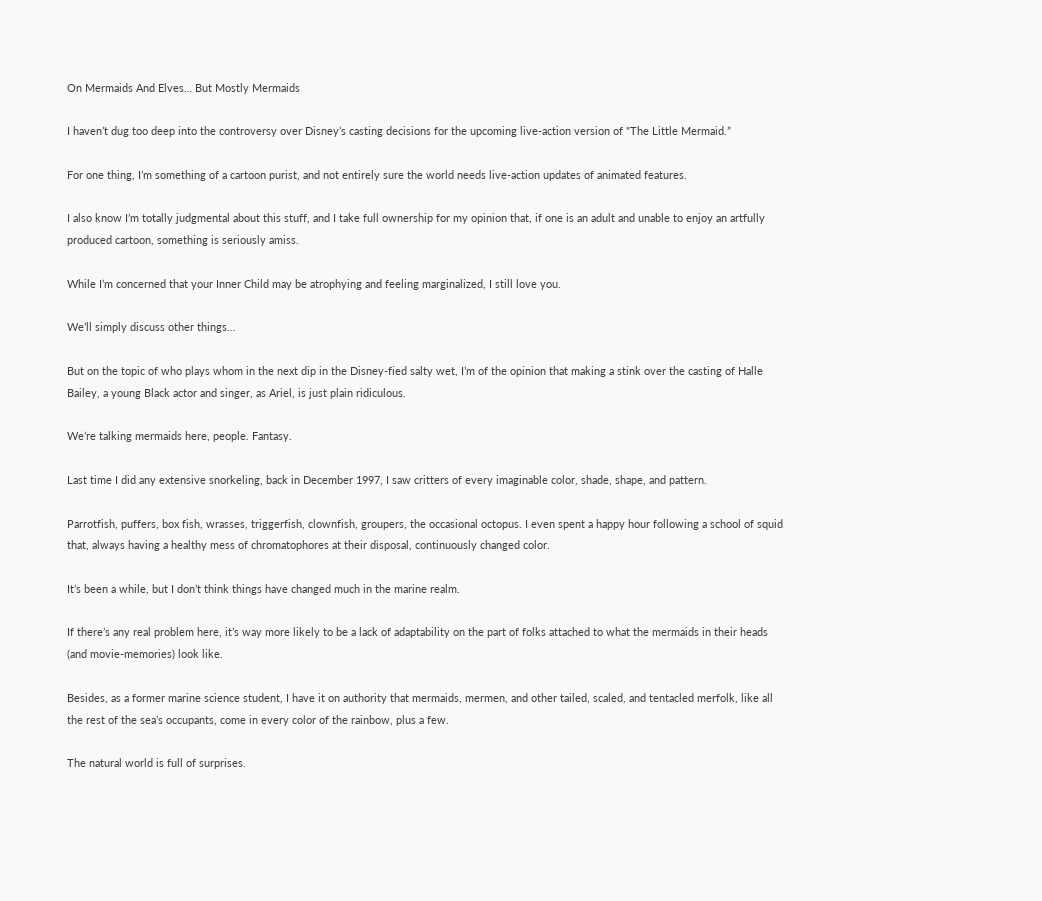On Mermaids And Elves… But Mostly Mermaids

I haven’t dug too deep into the controversy over Disney’s casting decisions for the upcoming live-action version of “The Little Mermaid.”

For one thing, I’m something of a cartoon purist, and not entirely sure the world needs live-action updates of animated features.

I also know I’m totally judgmental about this stuff, and I take full ownership for my opinion that, if one is an adult and unable to enjoy an artfully produced cartoon, something is seriously amiss.

While I’m concerned that your Inner Child may be atrophying and feeling marginalized, I still love you.

We’ll simply discuss other things…

But on the topic of who plays whom in the next dip in the Disney-fied salty wet, I’m of the opinion that making a stink over the casting of Halle Bailey, a young Black actor and singer, as Ariel, is just plain ridiculous.

We’re talking mermaids here, people. Fantasy.

Last time I did any extensive snorkeling, back in December 1997, I saw critters of every imaginable color, shade, shape, and pattern.

Parrotfish, puffers, box fish, wrasses, triggerfish, clownfish, groupers, the occasional octopus. I even spent a happy hour following a school of squid that, always having a healthy mess of chromatophores at their disposal, continuously changed color.

It’s been a while, but I don’t think things have changed much in the marine realm.

If there’s any real problem here, it’s way more likely to be a lack of adaptability on the part of folks attached to what the mermaids in their heads (and movie-memories) look like.

Besides, as a former marine science student, I have it on authority that mermaids, mermen, and other tailed, scaled, and tentacled merfolk, like all the rest of the sea’s occupants, come in every color of the rainbow, plus a few.

The natural world is full of surprises.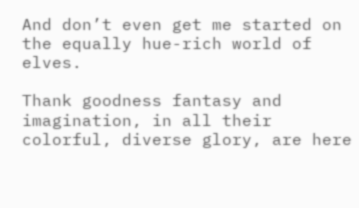And don’t even get me started on the equally hue-rich world of elves.

Thank goodness fantasy and imagination, in all their colorful, diverse glory, are here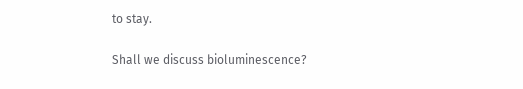to stay.

Shall we discuss bioluminescence?